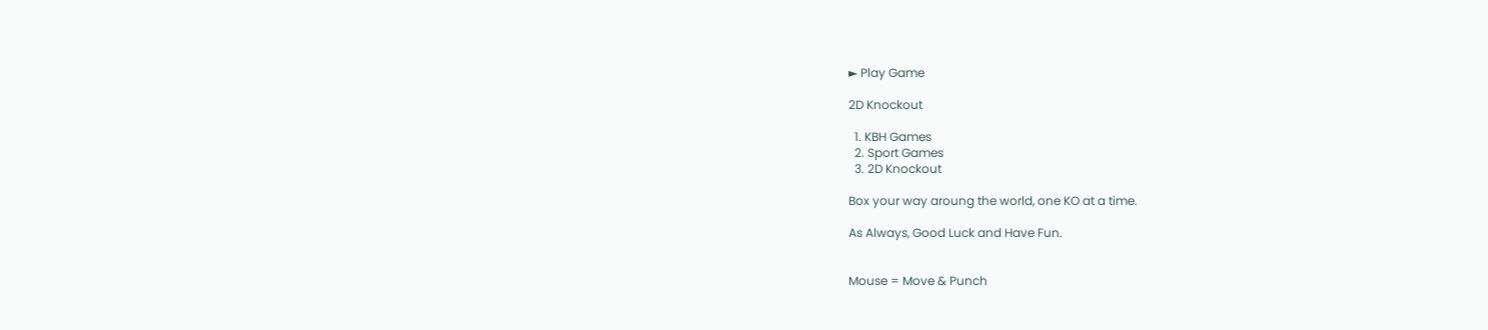► Play Game

2D Knockout

  1. KBH Games
  2. Sport Games
  3. 2D Knockout

Box your way aroung the world, one KO at a time.

As Always, Good Luck and Have Fun.


Mouse = Move & Punch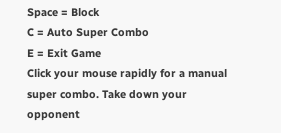Space = Block
C = Auto Super Combo
E = Exit Game
Click your mouse rapidly for a manual super combo. Take down your opponent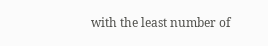with the least number of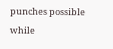punches possible while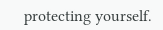protecting yourself.